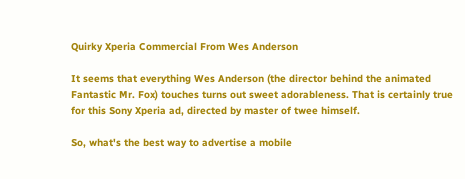Quirky Xperia Commercial From Wes Anderson

It seems that everything Wes Anderson (the director behind the animated Fantastic Mr. Fox) touches turns out sweet adorableness. That is certainly true for this Sony Xperia ad, directed by master of twee himself.

So, what's the best way to advertise a mobile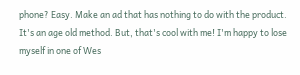phone? Easy. Make an ad that has nothing to do with the product. It's an age old method. But, that's cool with me! I'm happy to lose myself in one of Wes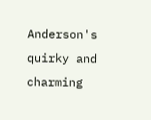Anderson's quirky and charming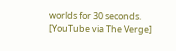worlds for 30 seconds. [YouTube via The Verge]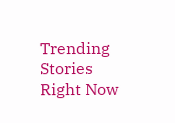Trending Stories Right Now